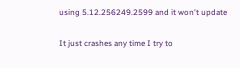using 5.12.256249.2599 and it won't update

It just crashes any time I try to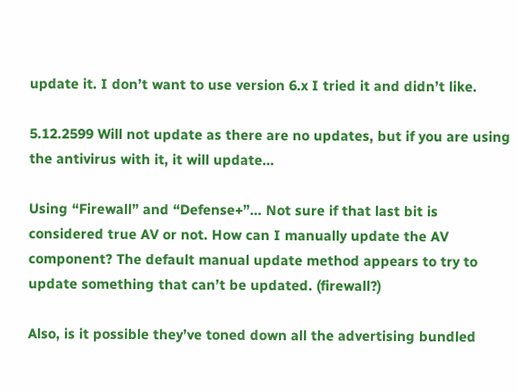update it. I don’t want to use version 6.x I tried it and didn’t like.

5.12.2599 Will not update as there are no updates, but if you are using the antivirus with it, it will update…

Using “Firewall” and “Defense+”… Not sure if that last bit is considered true AV or not. How can I manually update the AV component? The default manual update method appears to try to update something that can’t be updated. (firewall?)

Also, is it possible they’ve toned down all the advertising bundled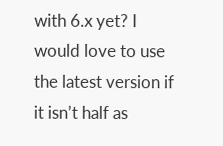with 6.x yet? I would love to use the latest version if it isn’t half as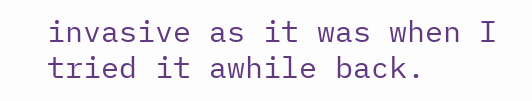invasive as it was when I tried it awhile back.